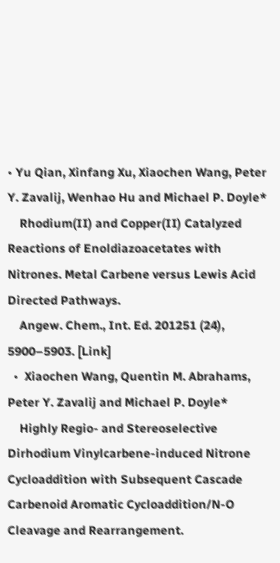• Yu Qian, Xinfang Xu, Xiaochen Wang, Peter Y. Zavalij, Wenhao Hu and Michael P. Doyle*
    Rhodium(II) and Copper(II) Catalyzed Reactions of Enoldiazoacetates with Nitrones. Metal Carbene versus Lewis Acid Directed Pathways.
    Angew. Chem., Int. Ed. 201251 (24), 5900–5903. [Link]
  •  Xiaochen Wang, Quentin M. Abrahams, Peter Y. Zavalij and Michael P. Doyle*
    Highly Regio- and Stereoselective Dirhodium Vinylcarbene-induced Nitrone Cycloaddition with Subsequent Cascade Carbenoid Aromatic Cycloaddition/N-O Cleavage and Rearrangement.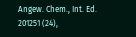Angew. Chem., Int. Ed. 201251 (24),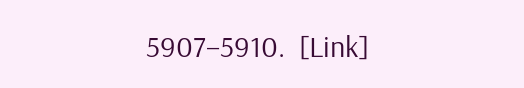5907–5910.  [Link]